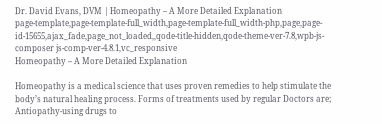Dr. David Evans, DVM | Homeopathy – A More Detailed Explanation
page-template,page-template-full_width,page-template-full_width-php,page,page-id-15655,ajax_fade,page_not_loaded,,qode-title-hidden,qode-theme-ver-7.8,wpb-js-composer js-comp-ver-4.8.1,vc_responsive
Homeopathy – A More Detailed Explanation

Homeopathy is a medical science that uses proven remedies to help stimulate the body’s natural healing process. Forms of treatments used by regular Doctors are; Antiopathy-using drugs to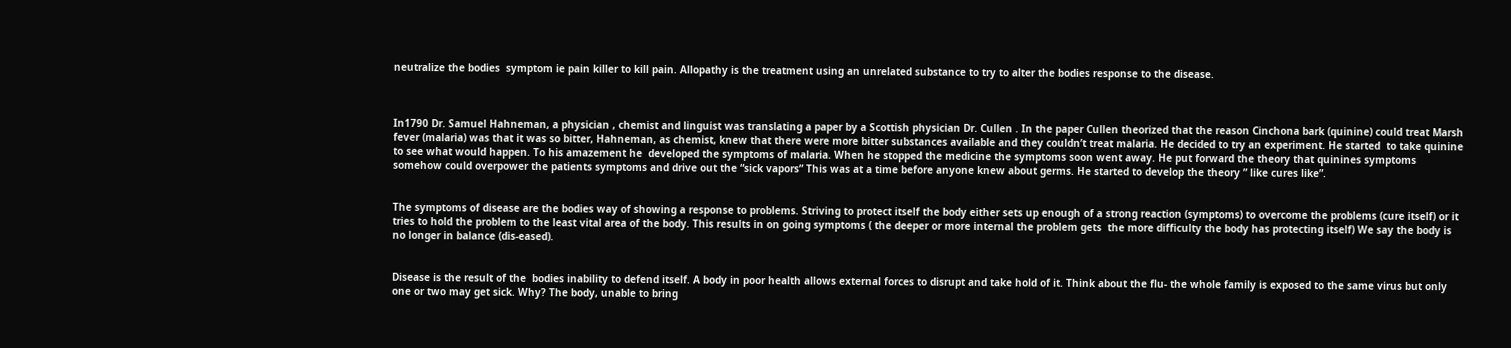neutralize the bodies  symptom ie pain killer to kill pain. Allopathy is the treatment using an unrelated substance to try to alter the bodies response to the disease.



In1790 Dr. Samuel Hahneman, a physician , chemist and linguist was translating a paper by a Scottish physician Dr. Cullen . In the paper Cullen theorized that the reason Cinchona bark (quinine) could treat Marsh fever (malaria) was that it was so bitter, Hahneman, as chemist, knew that there were more bitter substances available and they couldn’t treat malaria. He decided to try an experiment. He started  to take quinine to see what would happen. To his amazement he  developed the symptoms of malaria. When he stopped the medicine the symptoms soon went away. He put forward the theory that quinines symptoms somehow could overpower the patients symptoms and drive out the “sick vapors” This was at a time before anyone knew about germs. He started to develop the theory ” like cures like”.


The symptoms of disease are the bodies way of showing a response to problems. Striving to protect itself the body either sets up enough of a strong reaction (symptoms) to overcome the problems (cure itself) or it tries to hold the problem to the least vital area of the body. This results in on going symptoms ( the deeper or more internal the problem gets  the more difficulty the body has protecting itself) We say the body is no longer in balance (dis-eased).


Disease is the result of the  bodies inability to defend itself. A body in poor health allows external forces to disrupt and take hold of it. Think about the flu- the whole family is exposed to the same virus but only one or two may get sick. Why? The body, unable to bring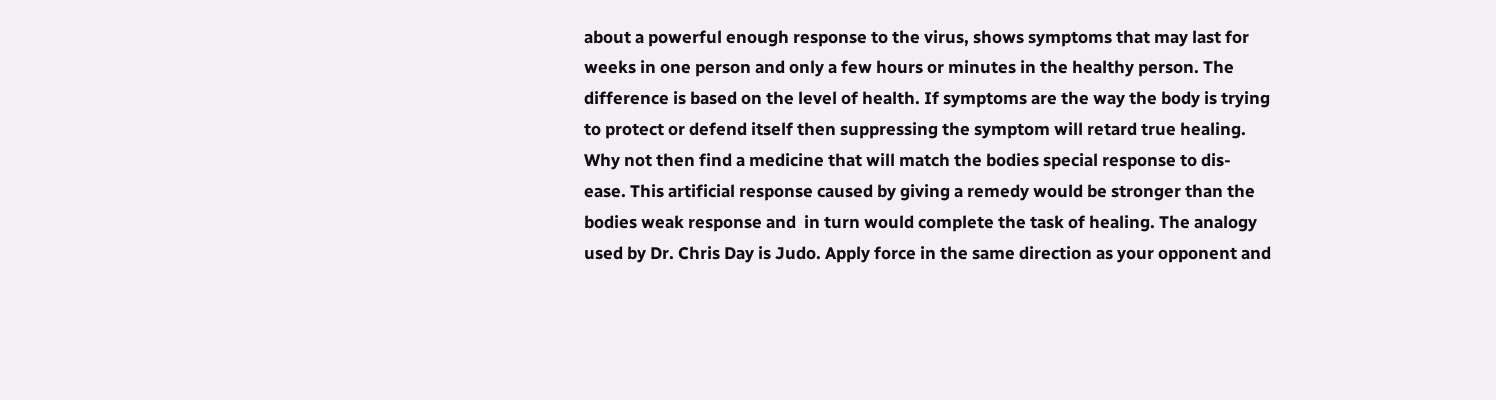about a powerful enough response to the virus, shows symptoms that may last for weeks in one person and only a few hours or minutes in the healthy person. The difference is based on the level of health. If symptoms are the way the body is trying to protect or defend itself then suppressing the symptom will retard true healing. Why not then find a medicine that will match the bodies special response to dis-ease. This artificial response caused by giving a remedy would be stronger than the bodies weak response and  in turn would complete the task of healing. The analogy used by Dr. Chris Day is Judo. Apply force in the same direction as your opponent and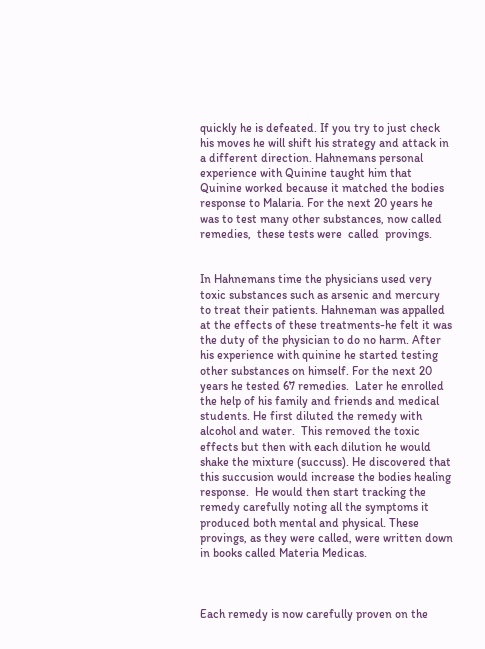quickly he is defeated. If you try to just check his moves he will shift his strategy and attack in a different direction. Hahnemans personal experience with Quinine taught him that Quinine worked because it matched the bodies response to Malaria. For the next 20 years he was to test many other substances, now called remedies,  these tests were  called  provings.


In Hahnemans time the physicians used very toxic substances such as arsenic and mercury to treat their patients. Hahneman was appalled at the effects of these treatments-he felt it was the duty of the physician to do no harm. After his experience with quinine he started testing other substances on himself. For the next 20 years he tested 67 remedies.  Later he enrolled the help of his family and friends and medical students. He first diluted the remedy with alcohol and water.  This removed the toxic effects but then with each dilution he would shake the mixture (succuss). He discovered that  this succusion would increase the bodies healing response.  He would then start tracking the remedy carefully noting all the symptoms it produced both mental and physical. These provings, as they were called, were written down in books called Materia Medicas.



Each remedy is now carefully proven on the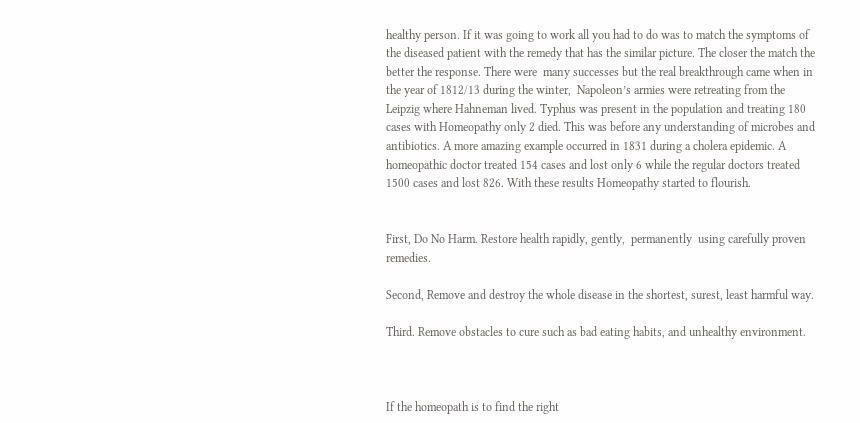healthy person. If it was going to work all you had to do was to match the symptoms of the diseased patient with the remedy that has the similar picture. The closer the match the better the response. There were  many successes but the real breakthrough came when in the year of 1812/13 during the winter,  Napoleon’s armies were retreating from the  Leipzig where Hahneman lived. Typhus was present in the population and treating 180 cases with Homeopathy only 2 died. This was before any understanding of microbes and antibiotics. A more amazing example occurred in 1831 during a cholera epidemic. A homeopathic doctor treated 154 cases and lost only 6 while the regular doctors treated 1500 cases and lost 826. With these results Homeopathy started to flourish.


First, Do No Harm. Restore health rapidly, gently,  permanently  using carefully proven remedies.

Second, Remove and destroy the whole disease in the shortest, surest, least harmful way.

Third. Remove obstacles to cure such as bad eating habits, and unhealthy environment.



If the homeopath is to find the right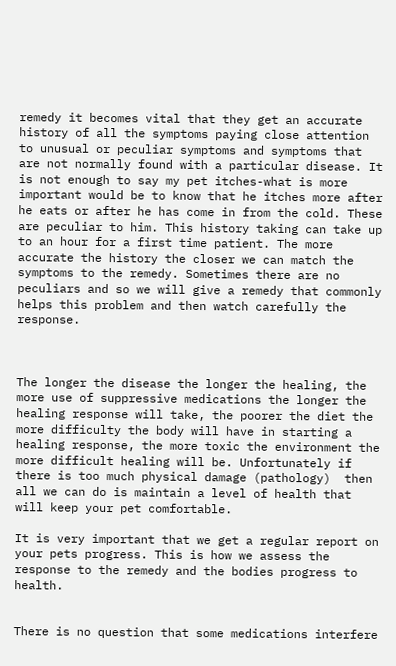remedy it becomes vital that they get an accurate history of all the symptoms paying close attention to unusual or peculiar symptoms and symptoms that are not normally found with a particular disease. It is not enough to say my pet itches-what is more important would be to know that he itches more after he eats or after he has come in from the cold. These are peculiar to him. This history taking can take up to an hour for a first time patient. The more accurate the history the closer we can match the symptoms to the remedy. Sometimes there are no peculiars and so we will give a remedy that commonly helps this problem and then watch carefully the response.



The longer the disease the longer the healing, the more use of suppressive medications the longer the healing response will take, the poorer the diet the more difficulty the body will have in starting a healing response, the more toxic the environment the more difficult healing will be. Unfortunately if there is too much physical damage (pathology)  then  all we can do is maintain a level of health that will keep your pet comfortable.

It is very important that we get a regular report on your pets progress. This is how we assess the response to the remedy and the bodies progress to health.


There is no question that some medications interfere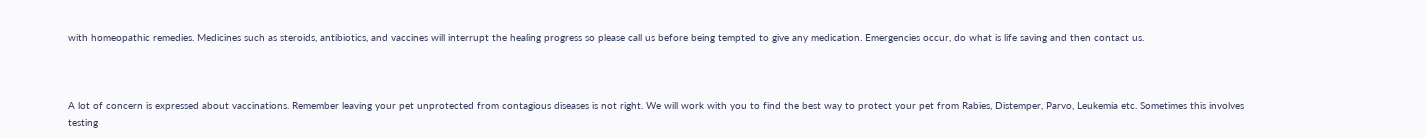with homeopathic remedies. Medicines such as steroids, antibiotics, and vaccines will interrupt the healing progress so please call us before being tempted to give any medication. Emergencies occur, do what is life saving and then contact us.



A lot of concern is expressed about vaccinations. Remember leaving your pet unprotected from contagious diseases is not right. We will work with you to find the best way to protect your pet from Rabies, Distemper, Parvo, Leukemia etc. Sometimes this involves testing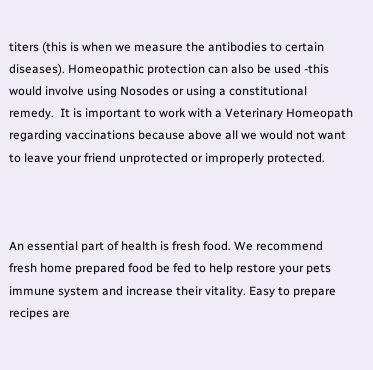titers (this is when we measure the antibodies to certain diseases). Homeopathic protection can also be used -this would involve using Nosodes or using a constitutional remedy.  It is important to work with a Veterinary Homeopath regarding vaccinations because above all we would not want to leave your friend unprotected or improperly protected.



An essential part of health is fresh food. We recommend fresh home prepared food be fed to help restore your pets immune system and increase their vitality. Easy to prepare recipes are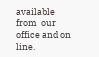available from  our office and on line.